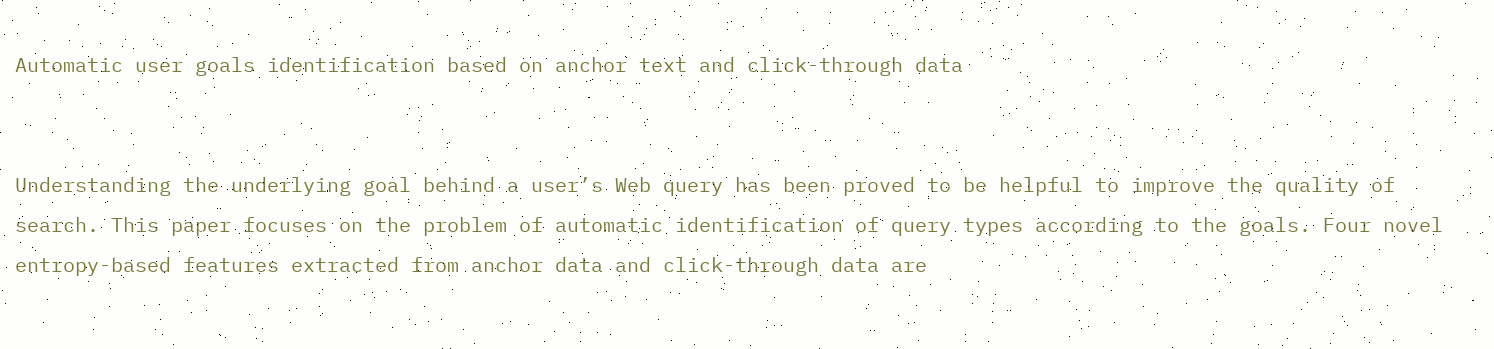Automatic user goals identification based on anchor text and click-through data


Understanding the underlying goal behind a user’s Web query has been proved to be helpful to improve the quality of search. This paper focuses on the problem of automatic identification of query types according to the goals. Four novel entropy-based features extracted from anchor data and click-through data are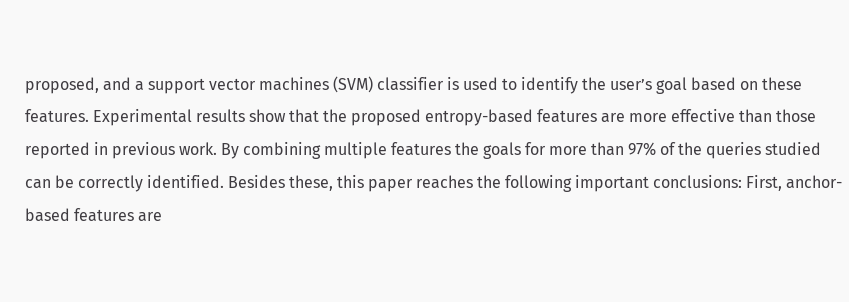proposed, and a support vector machines (SVM) classifier is used to identify the user’s goal based on these features. Experimental results show that the proposed entropy-based features are more effective than those reported in previous work. By combining multiple features the goals for more than 97% of the queries studied can be correctly identified. Besides these, this paper reaches the following important conclusions: First, anchor-based features are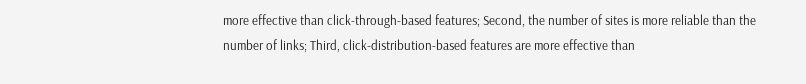more effective than click-through-based features; Second, the number of sites is more reliable than the number of links; Third, click-distribution-based features are more effective than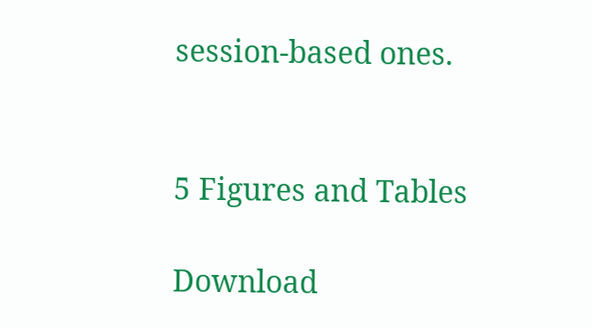session-based ones.


5 Figures and Tables

Download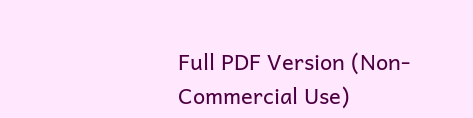Full PDF Version (Non-Commercial Use)